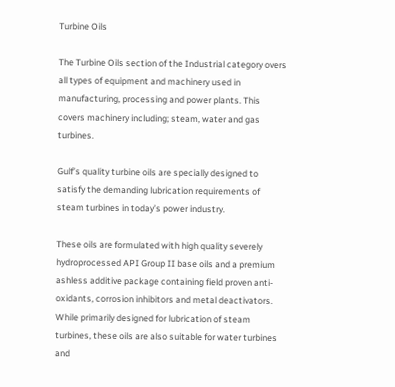Turbine Oils

The Turbine Oils section of the Industrial category overs all types of equipment and machinery used in manufacturing, processing and power plants. This covers machinery including; steam, water and gas turbines.

Gulf’s quality turbine oils are specially designed to satisfy the demanding lubrication requirements of steam turbines in today’s power industry.

These oils are formulated with high quality severely hydroprocessed API Group II base oils and a premium ashless additive package containing field proven anti-oxidants, corrosion inhibitors and metal deactivators. While primarily designed for lubrication of steam turbines, these oils are also suitable for water turbines and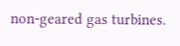non-geared gas turbines.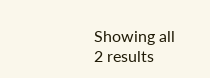Showing all 2 results